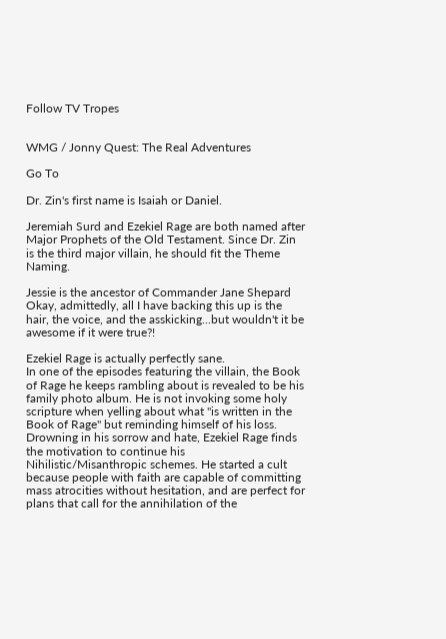Follow TV Tropes


WMG / Jonny Quest: The Real Adventures

Go To

Dr. Zin's first name is Isaiah or Daniel.

Jeremiah Surd and Ezekiel Rage are both named after Major Prophets of the Old Testament. Since Dr. Zin is the third major villain, he should fit the Theme Naming.

Jessie is the ancestor of Commander Jane Shepard
Okay, admittedly, all I have backing this up is the hair, the voice, and the asskicking...but wouldn't it be awesome if it were true?!

Ezekiel Rage is actually perfectly sane.
In one of the episodes featuring the villain, the Book of Rage he keeps rambling about is revealed to be his family photo album. He is not invoking some holy scripture when yelling about what "is written in the Book of Rage" but reminding himself of his loss. Drowning in his sorrow and hate, Ezekiel Rage finds the motivation to continue his Nihilistic/Misanthropic schemes. He started a cult because people with faith are capable of committing mass atrocities without hesitation, and are perfect for plans that call for the annihilation of the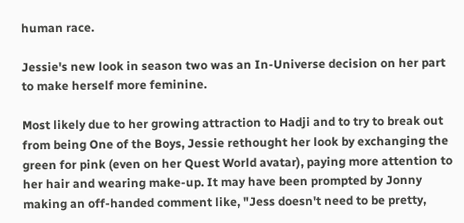human race.

Jessie's new look in season two was an In-Universe decision on her part to make herself more feminine.

Most likely due to her growing attraction to Hadji and to try to break out from being One of the Boys, Jessie rethought her look by exchanging the green for pink (even on her Quest World avatar), paying more attention to her hair and wearing make-up. It may have been prompted by Jonny making an off-handed comment like, "Jess doesn't need to be pretty,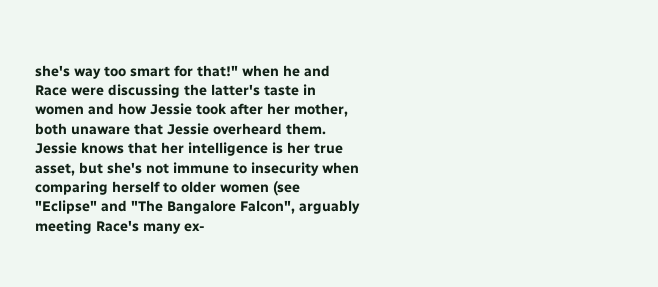she's way too smart for that!" when he and Race were discussing the latter's taste in women and how Jessie took after her mother, both unaware that Jessie overheard them. Jessie knows that her intelligence is her true asset, but she's not immune to insecurity when comparing herself to older women (see "Eclipse" and "The Bangalore Falcon", arguably meeting Race's many ex-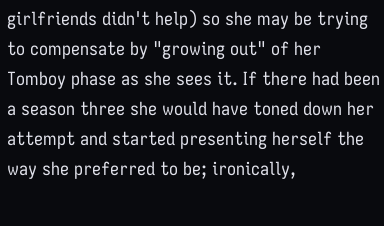girlfriends didn't help) so she may be trying to compensate by "growing out" of her Tomboy phase as she sees it. If there had been a season three she would have toned down her attempt and started presenting herself the way she preferred to be; ironically,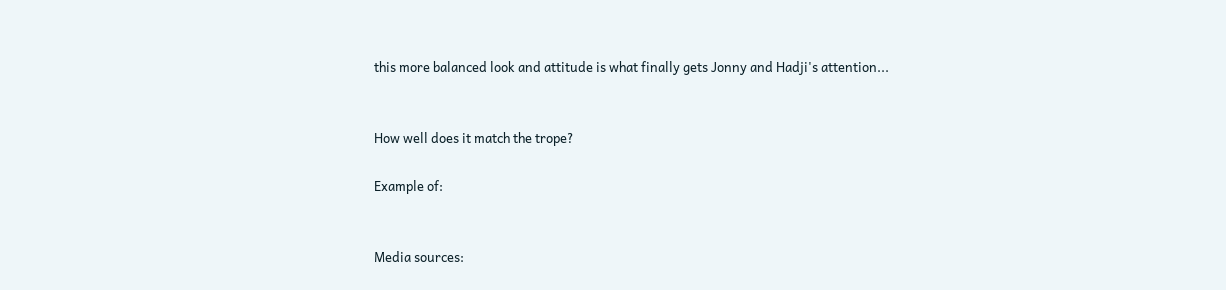this more balanced look and attitude is what finally gets Jonny and Hadji's attention...


How well does it match the trope?

Example of:


Media sources: